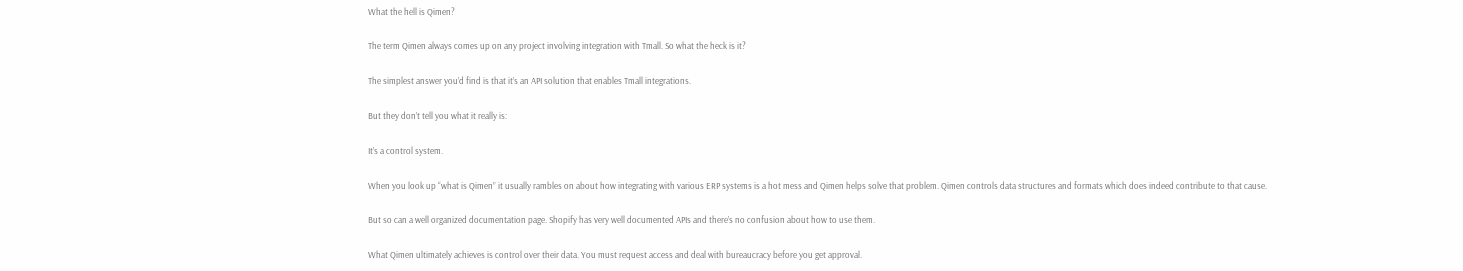What the hell is Qimen?

The term Qimen always comes up on any project involving integration with Tmall. So what the heck is it?

The simplest answer you’d find is that it’s an API solution that enables Tmall integrations.

But they don’t tell you what it really is:

It’s a control system.

When you look up “what is Qimen” it usually rambles on about how integrating with various ERP systems is a hot mess and Qimen helps solve that problem. Qimen controls data structures and formats which does indeed contribute to that cause.

But so can a well organized documentation page. Shopify has very well documented APIs and there’s no confusion about how to use them.

What Qimen ultimately achieves is control over their data. You must request access and deal with bureaucracy before you get approval.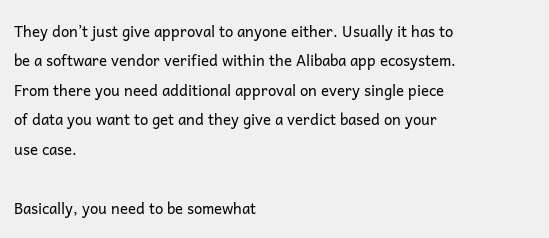They don’t just give approval to anyone either. Usually it has to be a software vendor verified within the Alibaba app ecosystem. From there you need additional approval on every single piece of data you want to get and they give a verdict based on your use case.

Basically, you need to be somewhat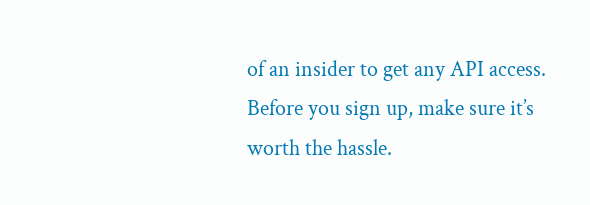of an insider to get any API access. Before you sign up, make sure it’s worth the hassle.